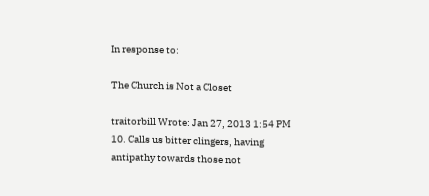In response to:

The Church is Not a Closet

traitorbill Wrote: Jan 27, 2013 1:54 PM
10. Calls us bitter clingers, having antipathy towards those not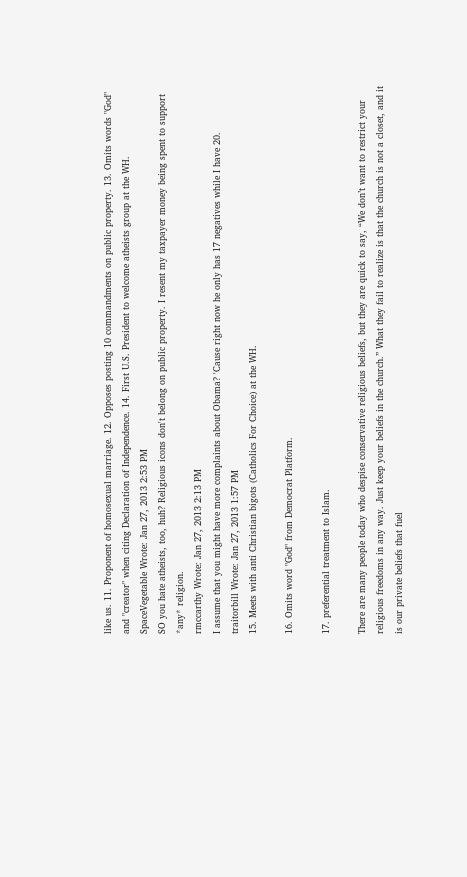like us. 11. Proponent of homosexual marriage. 12. Opposes posting 10 commandments on public property. 13. Omits words "God" and "creator" when citing Declaration of Independence. 14. First U.S. President to welcome atheists group at the WH.
SpaceVegetable Wrote: Jan 27, 2013 2:53 PM
SO you hate atheists, too, huh? Religious icons don't belong on public property. I resent my taxpayer money being spent to support *any* religion.
rmccarthy Wrote: Jan 27, 2013 2:13 PM
I assume that you might have more complaints about Obama? 'Cause right now he only has 17 negatives while I have 20.
traitorbill Wrote: Jan 27, 2013 1:57 PM
15. Meets with anti Christian bigots (Catholics For Choice) at the WH.

16. Omits word "God" from Democrat Platform.

17. preferential treatment to Islam.

There are many people today who despise conservative religious beliefs, but they are quick to say, “We don’t want to restrict your religious freedoms in any way. Just keep your beliefs in the church.” What they fail to realize is that the church is not a closet, and it is our private beliefs that fuel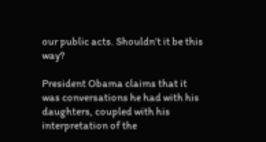our public acts. Shouldn’t it be this way?

President Obama claims that it was conversations he had with his daughters, coupled with his interpretation of the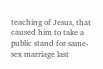teaching of Jesus, that caused him to take a public stand for same-sex marriage last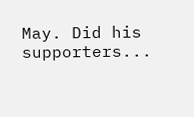May. Did his supporters...